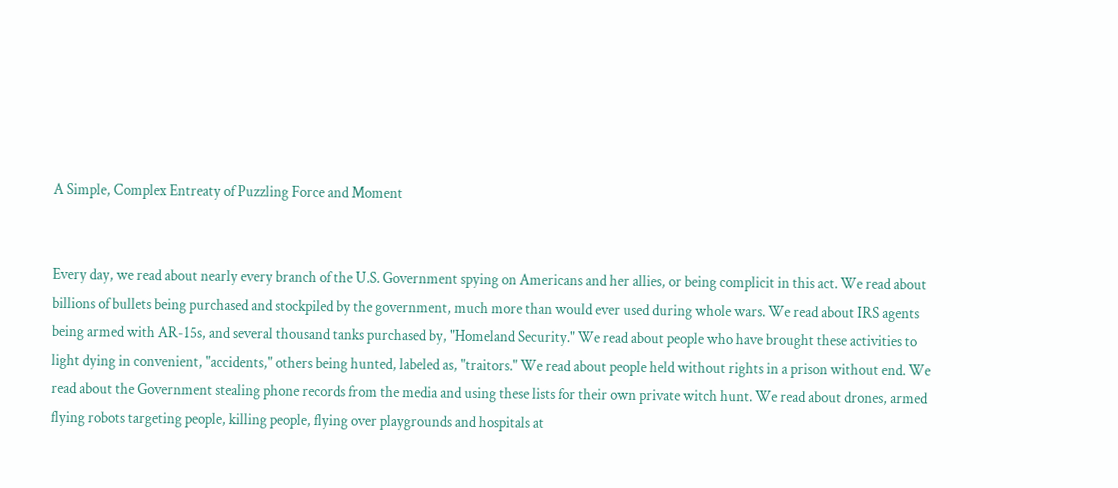A Simple, Complex Entreaty of Puzzling Force and Moment


Every day, we read about nearly every branch of the U.S. Government spying on Americans and her allies, or being complicit in this act. We read about billions of bullets being purchased and stockpiled by the government, much more than would ever used during whole wars. We read about IRS agents being armed with AR-15s, and several thousand tanks purchased by, "Homeland Security." We read about people who have brought these activities to light dying in convenient, "accidents," others being hunted, labeled as, "traitors." We read about people held without rights in a prison without end. We read about the Government stealing phone records from the media and using these lists for their own private witch hunt. We read about drones, armed flying robots targeting people, killing people, flying over playgrounds and hospitals at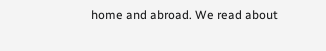home and abroad. We read about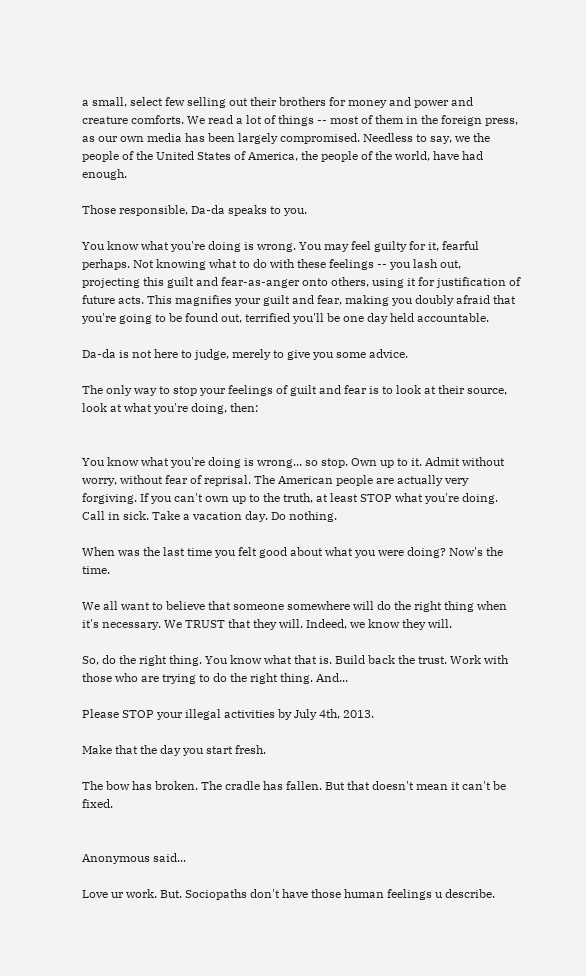a small, select few selling out their brothers for money and power and creature comforts. We read a lot of things -- most of them in the foreign press, as our own media has been largely compromised. Needless to say, we the people of the United States of America, the people of the world, have had enough.

Those responsible, Da-da speaks to you.

You know what you're doing is wrong. You may feel guilty for it, fearful perhaps. Not knowing what to do with these feelings -- you lash out, projecting this guilt and fear-as-anger onto others, using it for justification of future acts. This magnifies your guilt and fear, making you doubly afraid that you're going to be found out, terrified you'll be one day held accountable.

Da-da is not here to judge, merely to give you some advice.

The only way to stop your feelings of guilt and fear is to look at their source, look at what you're doing, then:


You know what you're doing is wrong... so stop. Own up to it. Admit without worry, without fear of reprisal. The American people are actually very forgiving. If you can't own up to the truth, at least STOP what you're doing. Call in sick. Take a vacation day. Do nothing.

When was the last time you felt good about what you were doing? Now's the time.

We all want to believe that someone somewhere will do the right thing when it's necessary. We TRUST that they will. Indeed, we know they will.

So, do the right thing. You know what that is. Build back the trust. Work with those who are trying to do the right thing. And...

Please STOP your illegal activities by July 4th, 2013.

Make that the day you start fresh.

The bow has broken. The cradle has fallen. But that doesn't mean it can't be fixed.


Anonymous said...

Love ur work. But. Sociopaths don't have those human feelings u describe.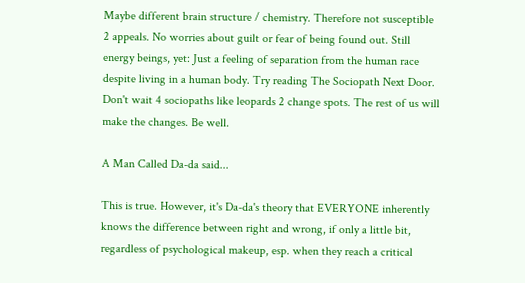Maybe different brain structure / chemistry. Therefore not susceptible 2 appeals. No worries about guilt or fear of being found out. Still energy beings, yet: Just a feeling of separation from the human race despite living in a human body. Try reading The Sociopath Next Door. Don't wait 4 sociopaths like leopards 2 change spots. The rest of us will make the changes. Be well.

A Man Called Da-da said...

This is true. However, it's Da-da's theory that EVERYONE inherently knows the difference between right and wrong, if only a little bit, regardless of psychological makeup, esp. when they reach a critical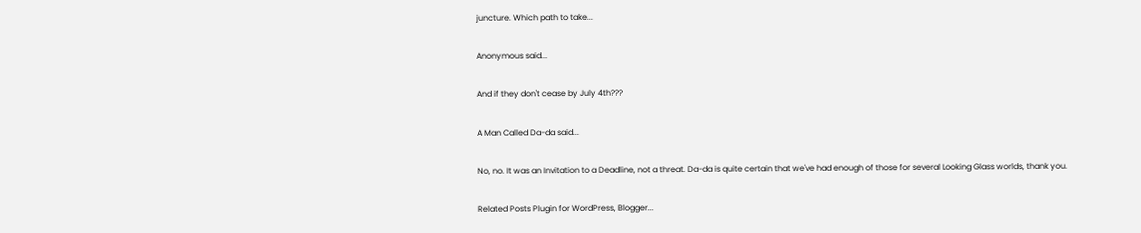juncture. Which path to take...

Anonymous said...

And if they don't cease by July 4th???

A Man Called Da-da said...

No, no. It was an Invitation to a Deadline, not a threat. Da-da is quite certain that we've had enough of those for several Looking Glass worlds, thank you.

Related Posts Plugin for WordPress, Blogger...